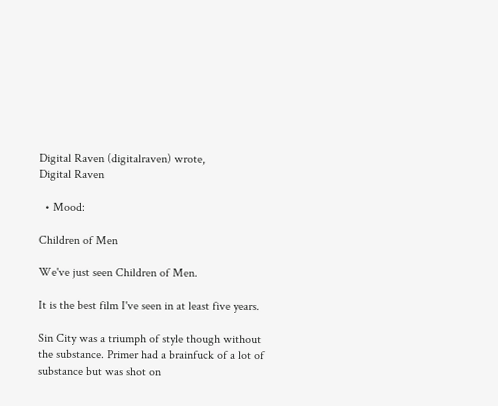Digital Raven (digitalraven) wrote,
Digital Raven

  • Mood:

Children of Men

We've just seen Children of Men.

It is the best film I've seen in at least five years.

Sin City was a triumph of style though without the substance. Primer had a brainfuck of a lot of substance but was shot on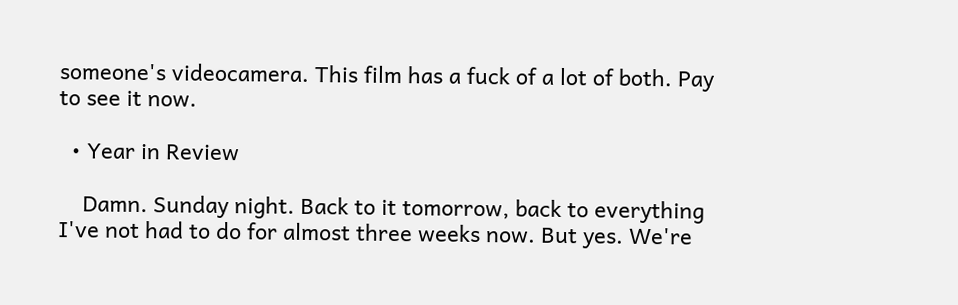someone's videocamera. This film has a fuck of a lot of both. Pay to see it now.

  • Year in Review

    Damn. Sunday night. Back to it tomorrow, back to everything I've not had to do for almost three weeks now. But yes. We're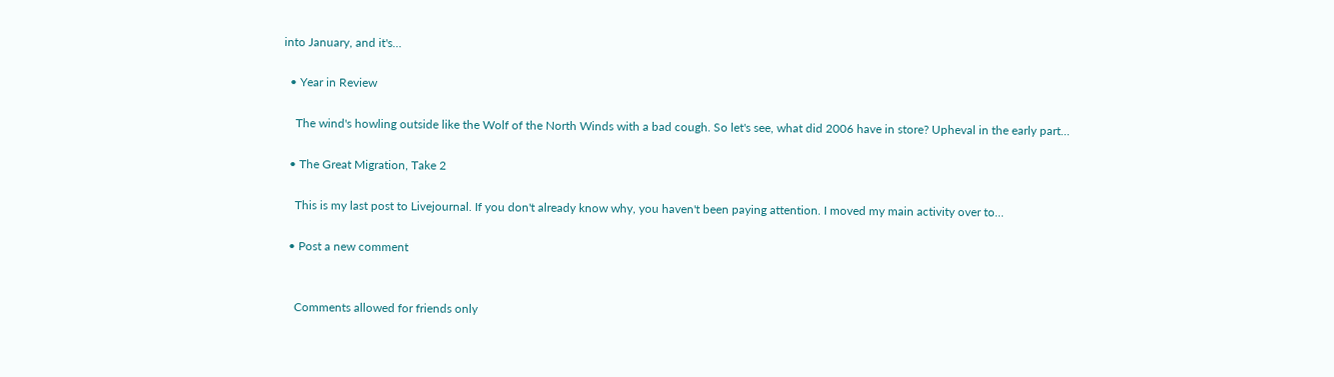into January, and it's…

  • Year in Review

    The wind's howling outside like the Wolf of the North Winds with a bad cough. So let's see, what did 2006 have in store? Upheval in the early part…

  • The Great Migration, Take 2

    This is my last post to Livejournal. If you don't already know why, you haven't been paying attention. I moved my main activity over to…

  • Post a new comment


    Comments allowed for friends only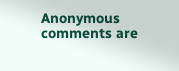Anonymous comments are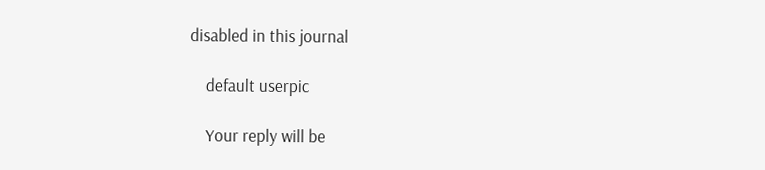disabled in this journal

    default userpic

    Your reply will be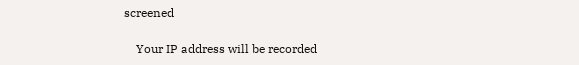screened

    Your IP address will be recorded